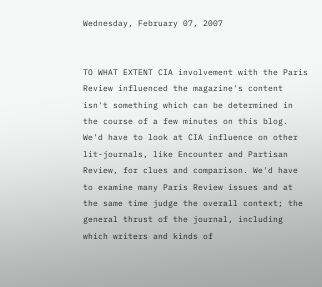Wednesday, February 07, 2007


TO WHAT EXTENT CIA involvement with the Paris Review influenced the magazine's content isn't something which can be determined in the course of a few minutes on this blog. We'd have to look at CIA influence on other lit-journals, like Encounter and Partisan Review, for clues and comparison. We'd have to examine many Paris Review issues and at the same time judge the overall context; the general thrust of the journal, including which writers and kinds of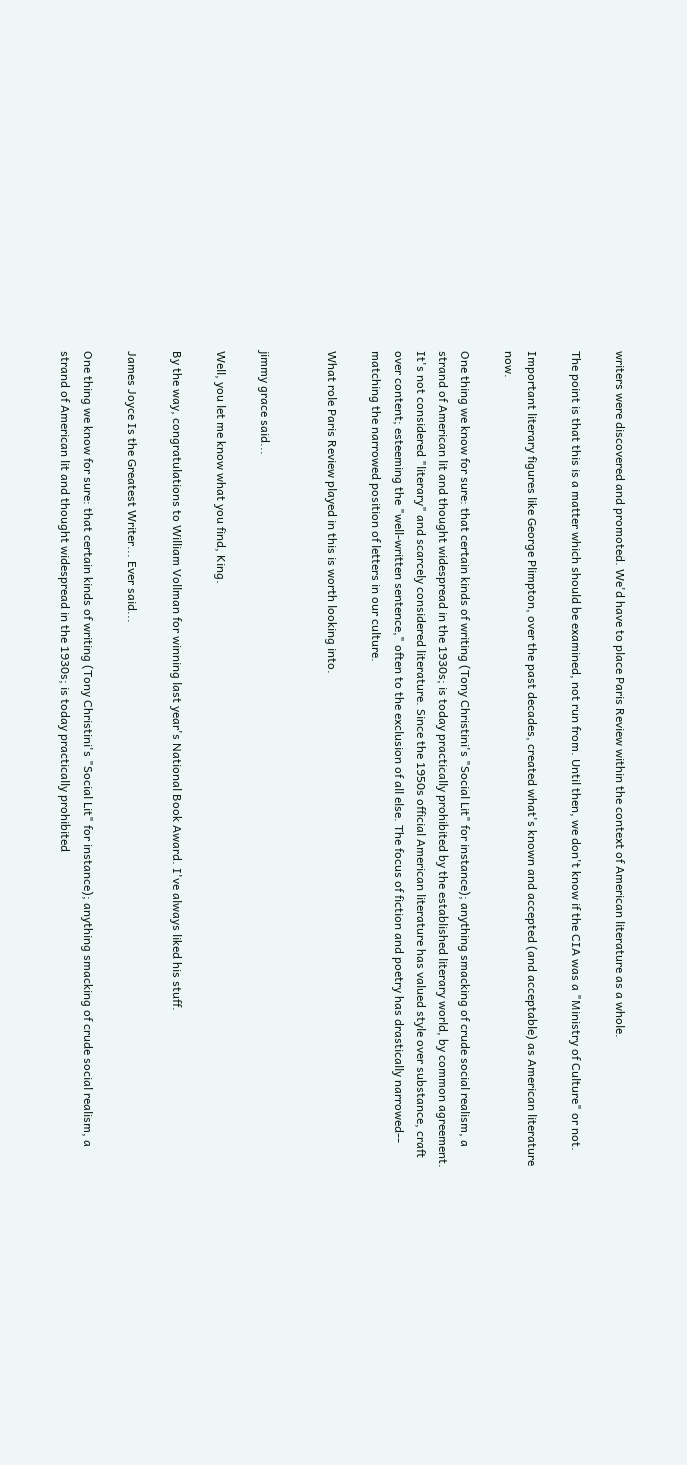writers were discovered and promoted. We'd have to place Paris Review within the context of American literature as a whole.

The point is that this is a matter which should be examined, not run from. Until then, we don't know if the CIA was a "Ministry of Culture" or not.

Important literary figures like George Plimpton, over the past decades, created what's known and accepted (and acceptable) as American literature now.

One thing we know for sure: that certain kinds of writing (Tony Christini's "Social Lit" for instance); anything smacking of crude social realism, a strand of American lit and thought widespread in the 1930s; is today practically prohibited by the established literary world, by common agreement. It's not considered "literary" and scarcely considered literature. Since the 1950s official American literature has valued style over substance, craft over content; esteeming the "well-written sentence," often to the exclusion of all else. The focus of fiction and poetry has drastically narrowed-- matching the narrowed position of letters in our culture.

What role Paris Review played in this is worth looking into.


jimmy grace said...

Well, you let me know what you find, King.

By the way, congratulations to William Vollman for winning last year's National Book Award. I've always liked his stuff.

James Joyce Is the Greatest Writer... Ever said...

One thing we know for sure: that certain kinds of writing (Tony Christini's "Social Lit" for instance); anything smacking of crude social realism, a strand of American lit and thought widespread in the 1930s; is today practically prohibited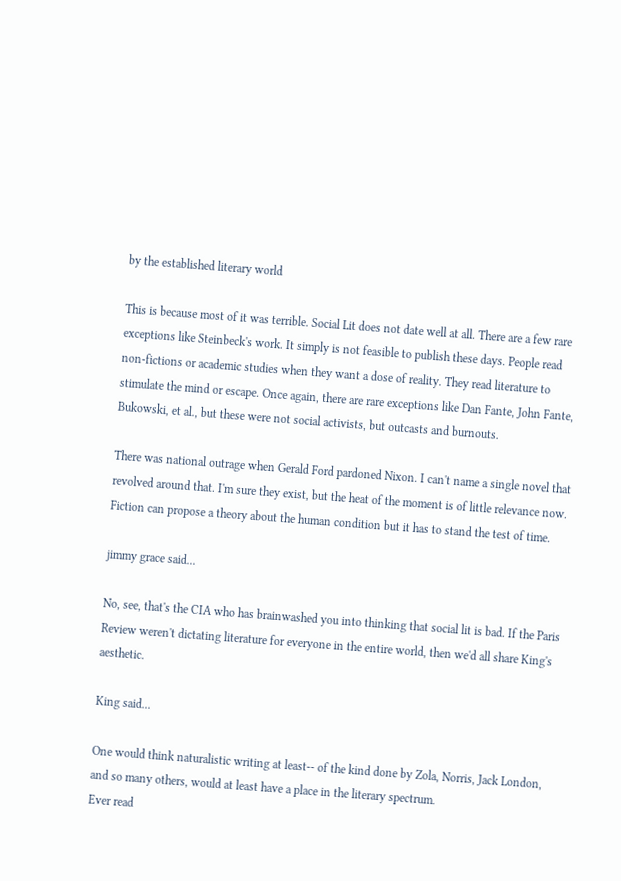by the established literary world

This is because most of it was terrible. Social Lit does not date well at all. There are a few rare exceptions like Steinbeck's work. It simply is not feasible to publish these days. People read non-fictions or academic studies when they want a dose of reality. They read literature to stimulate the mind or escape. Once again, there are rare exceptions like Dan Fante, John Fante, Bukowski, et al., but these were not social activists, but outcasts and burnouts.

There was national outrage when Gerald Ford pardoned Nixon. I can't name a single novel that revolved around that. I'm sure they exist, but the heat of the moment is of little relevance now. Fiction can propose a theory about the human condition but it has to stand the test of time.

jimmy grace said...

No, see, that's the CIA who has brainwashed you into thinking that social lit is bad. If the Paris Review weren't dictating literature for everyone in the entire world, then we'd all share King's aesthetic.

King said...

One would think naturalistic writing at least-- of the kind done by Zola, Norris, Jack London, and so many others, would at least have a place in the literary spectrum.
Ever read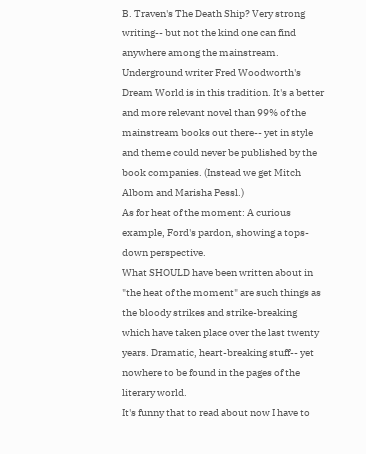B. Traven's The Death Ship? Very strong writing-- but not the kind one can find anywhere among the mainstream.
Underground writer Fred Woodworth's Dream World is in this tradition. It's a better and more relevant novel than 99% of the mainstream books out there-- yet in style and theme could never be published by the book companies. (Instead we get Mitch Albom and Marisha Pessl.)
As for heat of the moment: A curious example, Ford's pardon, showing a tops-down perspective.
What SHOULD have been written about in "the heat of the moment" are such things as the bloody strikes and strike-breaking which have taken place over the last twenty years. Dramatic, heart-breaking stuff-- yet nowhere to be found in the pages of the literary world.
It's funny that to read about now I have to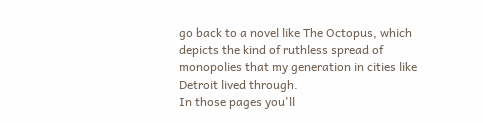go back to a novel like The Octopus, which depicts the kind of ruthless spread of monopolies that my generation in cities like Detroit lived through.
In those pages you'll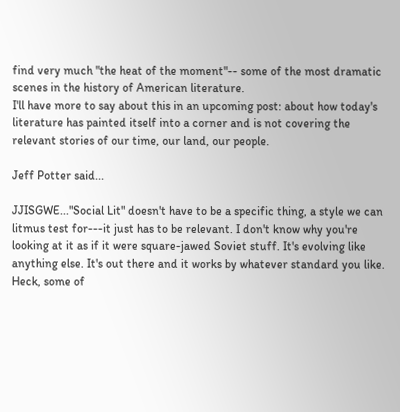find very much "the heat of the moment"-- some of the most dramatic scenes in the history of American literature.
I'll have more to say about this in an upcoming post: about how today's literature has painted itself into a corner and is not covering the relevant stories of our time, our land, our people.

Jeff Potter said...

JJISGWE..."Social Lit" doesn't have to be a specific thing, a style we can litmus test for---it just has to be relevant. I don't know why you're looking at it as if it were square-jawed Soviet stuff. It's evolving like anything else. It's out there and it works by whatever standard you like. Heck, some of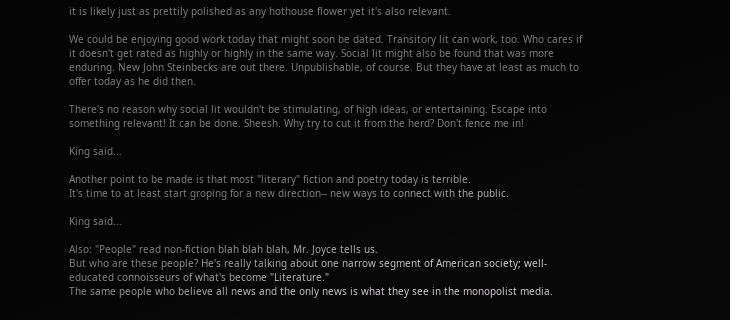it is likely just as prettily polished as any hothouse flower yet it's also relevant.

We could be enjoying good work today that might soon be dated. Transitory lit can work, too. Who cares if it doesn't get rated as highly or highly in the same way. Social lit might also be found that was more enduring. New John Steinbecks are out there. Unpublishable, of course. But they have at least as much to offer today as he did then.

There's no reason why social lit wouldn't be stimulating, of high ideas, or entertaining. Escape into something relevant! It can be done. Sheesh. Why try to cut it from the herd? Don't fence me in!

King said...

Another point to be made is that most "literary" fiction and poetry today is terrible.
It's time to at least start groping for a new direction-- new ways to connect with the public.

King said...

Also: "People" read non-fiction blah blah blah, Mr. Joyce tells us.
But who are these people? He's really talking about one narrow segment of American society; well-educated connoisseurs of what's become "Literature."
The same people who believe all news and the only news is what they see in the monopolist media.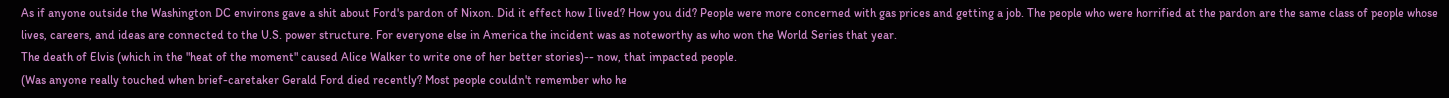As if anyone outside the Washington DC environs gave a shit about Ford's pardon of Nixon. Did it effect how I lived? How you did? People were more concerned with gas prices and getting a job. The people who were horrified at the pardon are the same class of people whose lives, careers, and ideas are connected to the U.S. power structure. For everyone else in America the incident was as noteworthy as who won the World Series that year.
The death of Elvis (which in the "heat of the moment" caused Alice Walker to write one of her better stories)-- now, that impacted people.
(Was anyone really touched when brief-caretaker Gerald Ford died recently? Most people couldn't remember who he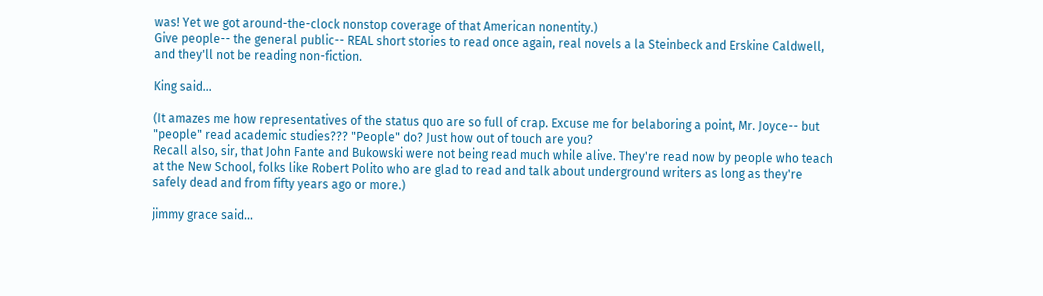was! Yet we got around-the-clock nonstop coverage of that American nonentity.)
Give people-- the general public-- REAL short stories to read once again, real novels a la Steinbeck and Erskine Caldwell, and they'll not be reading non-fiction.

King said...

(It amazes me how representatives of the status quo are so full of crap. Excuse me for belaboring a point, Mr. Joyce-- but "people" read academic studies??? "People" do? Just how out of touch are you?
Recall also, sir, that John Fante and Bukowski were not being read much while alive. They're read now by people who teach at the New School, folks like Robert Polito who are glad to read and talk about underground writers as long as they're safely dead and from fifty years ago or more.)

jimmy grace said...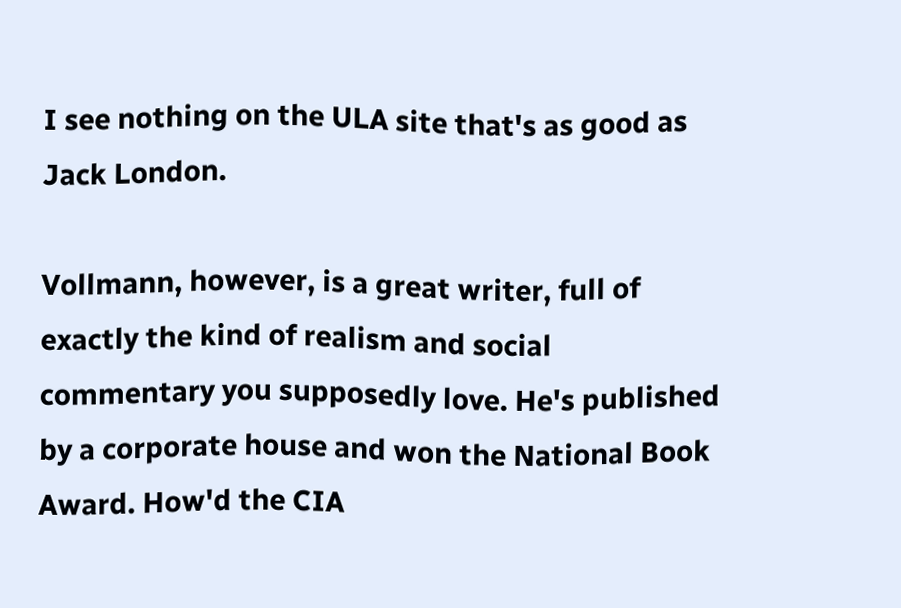I see nothing on the ULA site that's as good as Jack London.

Vollmann, however, is a great writer, full of exactly the kind of realism and social commentary you supposedly love. He's published by a corporate house and won the National Book Award. How'd the CIA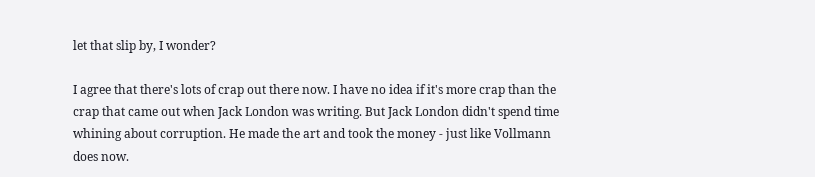let that slip by, I wonder?

I agree that there's lots of crap out there now. I have no idea if it's more crap than the crap that came out when Jack London was writing. But Jack London didn't spend time whining about corruption. He made the art and took the money - just like Vollmann does now.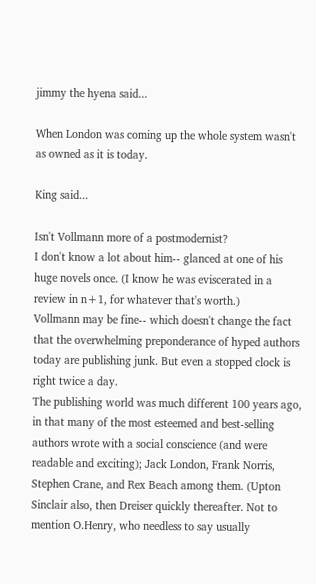jimmy the hyena said...

When London was coming up the whole system wasn't as owned as it is today.

King said...

Isn't Vollmann more of a postmodernist?
I don't know a lot about him-- glanced at one of his huge novels once. (I know he was eviscerated in a review in n+1, for whatever that's worth.)
Vollmann may be fine-- which doesn't change the fact that the overwhelming preponderance of hyped authors today are publishing junk. But even a stopped clock is right twice a day.
The publishing world was much different 100 years ago, in that many of the most esteemed and best-selling authors wrote with a social conscience (and were readable and exciting); Jack London, Frank Norris, Stephen Crane, and Rex Beach among them. (Upton Sinclair also, then Dreiser quickly thereafter. Not to mention O.Henry, who needless to say usually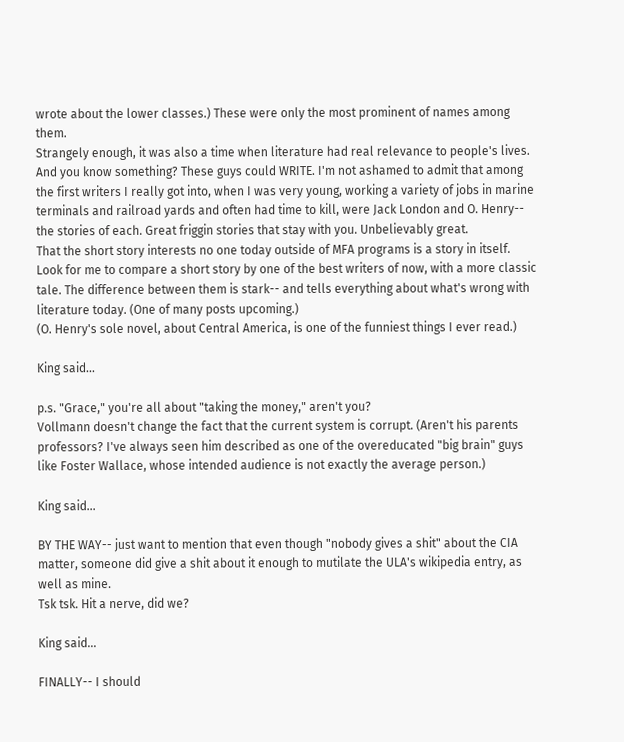wrote about the lower classes.) These were only the most prominent of names among them.
Strangely enough, it was also a time when literature had real relevance to people's lives.
And you know something? These guys could WRITE. I'm not ashamed to admit that among the first writers I really got into, when I was very young, working a variety of jobs in marine terminals and railroad yards and often had time to kill, were Jack London and O. Henry-- the stories of each. Great friggin stories that stay with you. Unbelievably great.
That the short story interests no one today outside of MFA programs is a story in itself.
Look for me to compare a short story by one of the best writers of now, with a more classic tale. The difference between them is stark-- and tells everything about what's wrong with literature today. (One of many posts upcoming.)
(O. Henry's sole novel, about Central America, is one of the funniest things I ever read.)

King said...

p.s. "Grace," you're all about "taking the money," aren't you?
Vollmann doesn't change the fact that the current system is corrupt. (Aren't his parents professors? I've always seen him described as one of the overeducated "big brain" guys like Foster Wallace, whose intended audience is not exactly the average person.)

King said...

BY THE WAY-- just want to mention that even though "nobody gives a shit" about the CIA matter, someone did give a shit about it enough to mutilate the ULA's wikipedia entry, as well as mine.
Tsk tsk. Hit a nerve, did we?

King said...

FINALLY-- I should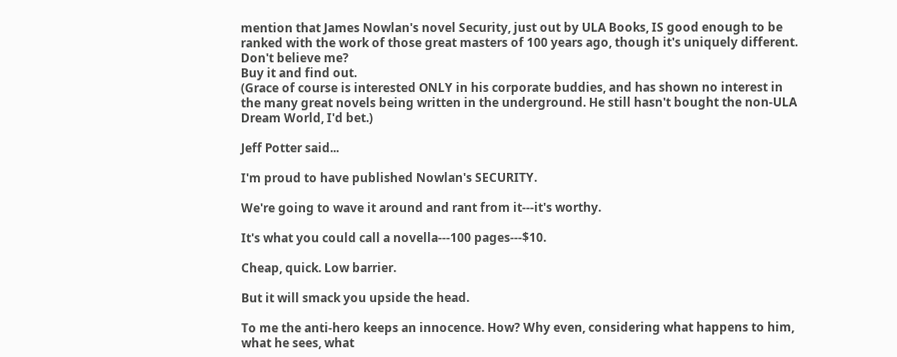mention that James Nowlan's novel Security, just out by ULA Books, IS good enough to be ranked with the work of those great masters of 100 years ago, though it's uniquely different.
Don't believe me?
Buy it and find out.
(Grace of course is interested ONLY in his corporate buddies, and has shown no interest in the many great novels being written in the underground. He still hasn't bought the non-ULA Dream World, I'd bet.)

Jeff Potter said...

I'm proud to have published Nowlan's SECURITY.

We're going to wave it around and rant from it---it's worthy.

It's what you could call a novella---100 pages---$10.

Cheap, quick. Low barrier.

But it will smack you upside the head.

To me the anti-hero keeps an innocence. How? Why even, considering what happens to him, what he sees, what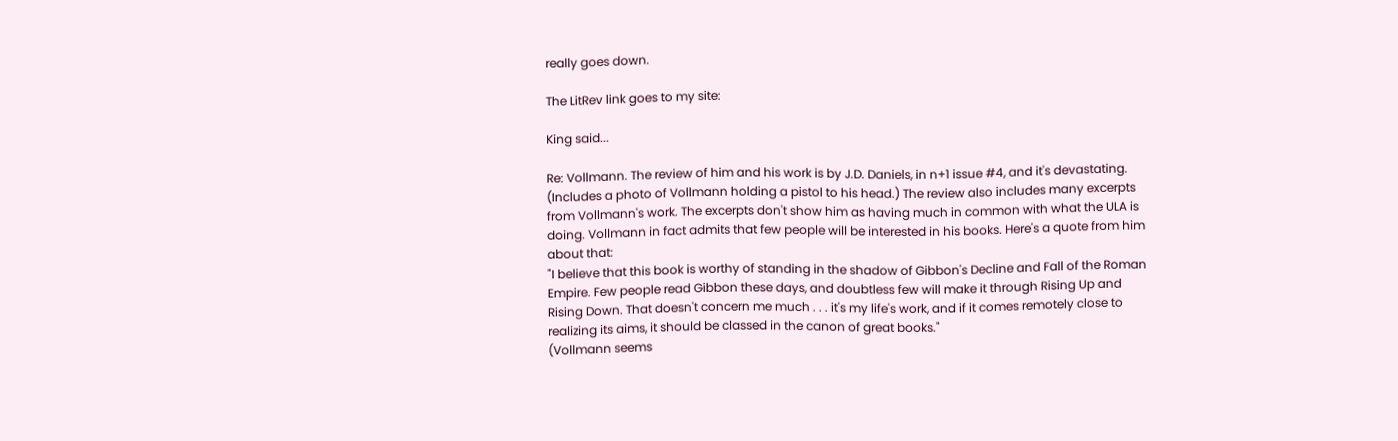really goes down.

The LitRev link goes to my site:

King said...

Re: Vollmann. The review of him and his work is by J.D. Daniels, in n+1 issue #4, and it's devastating. (Includes a photo of Vollmann holding a pistol to his head.) The review also includes many excerpts from Vollmann's work. The excerpts don't show him as having much in common with what the ULA is doing. Vollmann in fact admits that few people will be interested in his books. Here's a quote from him about that:
"I believe that this book is worthy of standing in the shadow of Gibbon's Decline and Fall of the Roman Empire. Few people read Gibbon these days, and doubtless few will make it through Rising Up and Rising Down. That doesn't concern me much . . . it's my life's work, and if it comes remotely close to realizing its aims, it should be classed in the canon of great books."
(Vollmann seems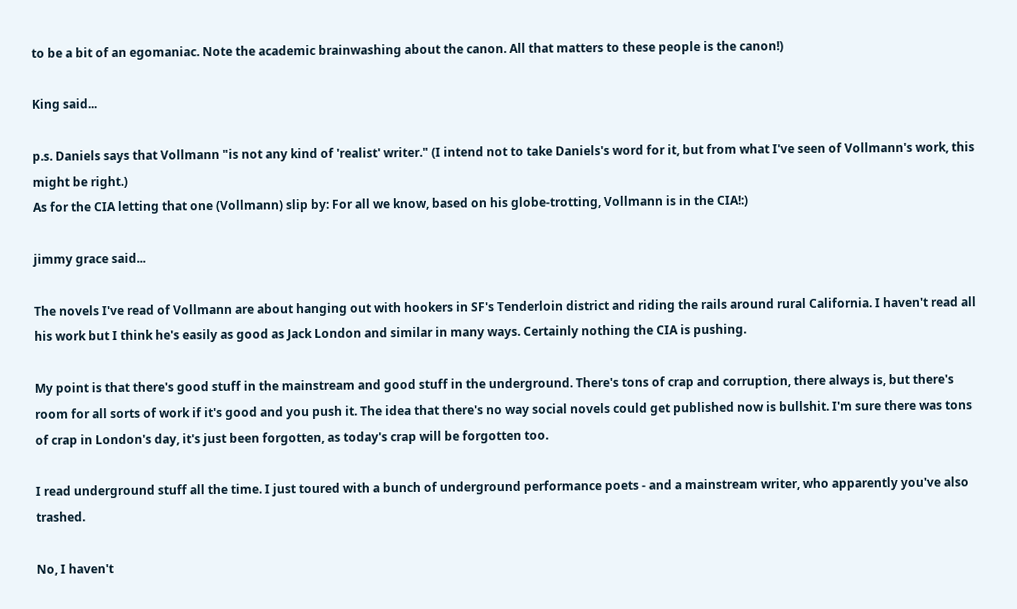to be a bit of an egomaniac. Note the academic brainwashing about the canon. All that matters to these people is the canon!)

King said...

p.s. Daniels says that Vollmann "is not any kind of 'realist' writer." (I intend not to take Daniels's word for it, but from what I've seen of Vollmann's work, this might be right.)
As for the CIA letting that one (Vollmann) slip by: For all we know, based on his globe-trotting, Vollmann is in the CIA!:)

jimmy grace said...

The novels I've read of Vollmann are about hanging out with hookers in SF's Tenderloin district and riding the rails around rural California. I haven't read all his work but I think he's easily as good as Jack London and similar in many ways. Certainly nothing the CIA is pushing.

My point is that there's good stuff in the mainstream and good stuff in the underground. There's tons of crap and corruption, there always is, but there's room for all sorts of work if it's good and you push it. The idea that there's no way social novels could get published now is bullshit. I'm sure there was tons of crap in London's day, it's just been forgotten, as today's crap will be forgotten too.

I read underground stuff all the time. I just toured with a bunch of underground performance poets - and a mainstream writer, who apparently you've also trashed.

No, I haven't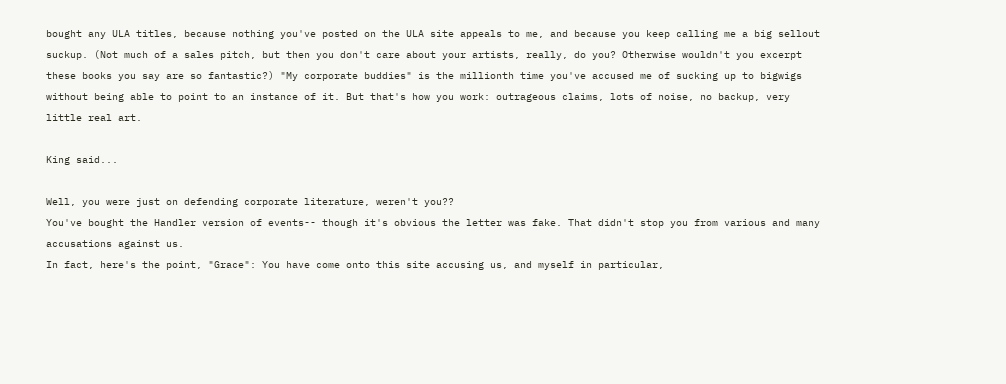bought any ULA titles, because nothing you've posted on the ULA site appeals to me, and because you keep calling me a big sellout suckup. (Not much of a sales pitch, but then you don't care about your artists, really, do you? Otherwise wouldn't you excerpt these books you say are so fantastic?) "My corporate buddies" is the millionth time you've accused me of sucking up to bigwigs without being able to point to an instance of it. But that's how you work: outrageous claims, lots of noise, no backup, very little real art.

King said...

Well, you were just on defending corporate literature, weren't you??
You've bought the Handler version of events-- though it's obvious the letter was fake. That didn't stop you from various and many accusations against us.
In fact, here's the point, "Grace": You have come onto this site accusing us, and myself in particular,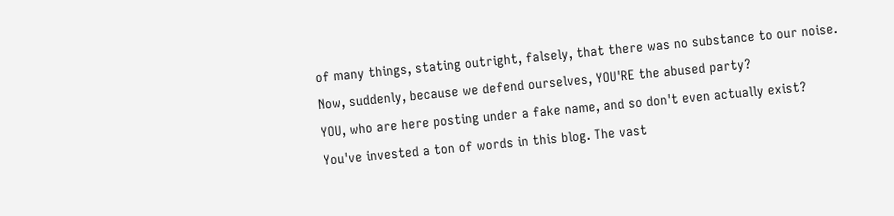of many things, stating outright, falsely, that there was no substance to our noise.
Now, suddenly, because we defend ourselves, YOU'RE the abused party?
YOU, who are here posting under a fake name, and so don't even actually exist?
You've invested a ton of words in this blog. The vast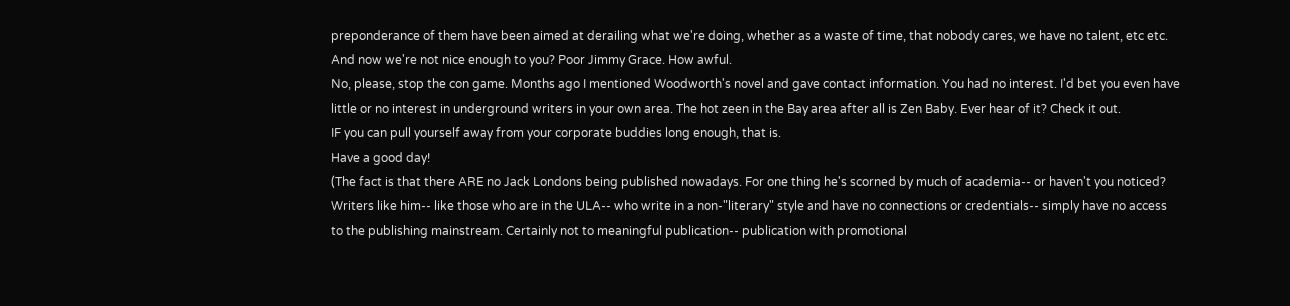preponderance of them have been aimed at derailing what we're doing, whether as a waste of time, that nobody cares, we have no talent, etc etc. And now we're not nice enough to you? Poor Jimmy Grace. How awful.
No, please, stop the con game. Months ago I mentioned Woodworth's novel and gave contact information. You had no interest. I'd bet you even have little or no interest in underground writers in your own area. The hot zeen in the Bay area after all is Zen Baby. Ever hear of it? Check it out.
IF you can pull yourself away from your corporate buddies long enough, that is.
Have a good day!
(The fact is that there ARE no Jack Londons being published nowadays. For one thing he's scorned by much of academia-- or haven't you noticed? Writers like him-- like those who are in the ULA-- who write in a non-"literary" style and have no connections or credentials-- simply have no access to the publishing mainstream. Certainly not to meaningful publication-- publication with promotional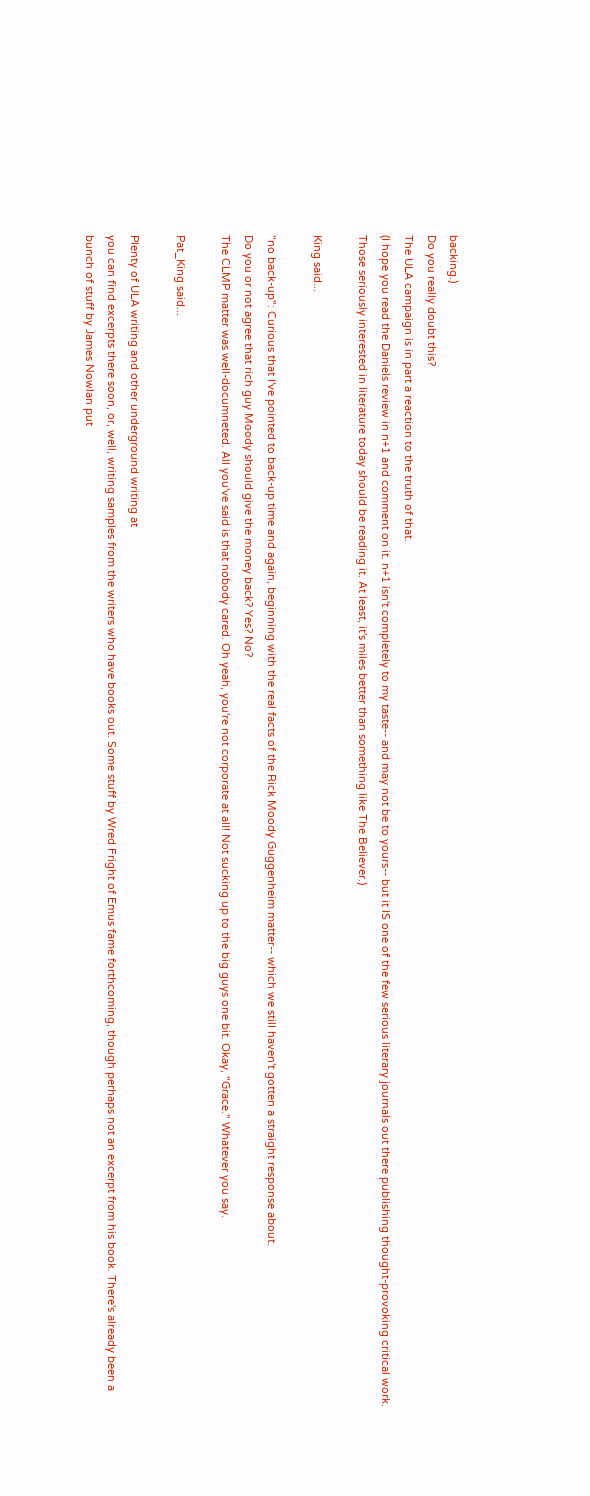backing.)
Do you really doubt this?
The ULA campaign is in part a reaction to the truth of that.
(I hope you read the Daniels review in n+1 and comment on it. n+1 isn't completely to my taste-- and may not be to yours-- but it IS one of the few serious literary journals out there publishing thought-provoking critical work. Those seriously interested in literature today should be reading it. At least, it's miles better than something like The Believer.)

King said...

"no back-up": Curious that I've pointed to back-up time and again, beginning with the real facts of the Rick Moody Guggenheim matter-- which we still haven't gotten a straight response about.
Do you or not agree that rich guy Moody should give the money back? Yes? No?
The CLMP matter was well-documneted. All you've said is that nobody cared. Oh yeah, you're not corporate at all! Not sucking up to the big guys one bit. Okay, "Grace." Whatever you say.

Pat_King said...

Plenty of ULA writing and other underground writing at
you can find excerpts there soon, or, well, writing samples from the writers who have books out. Some stuff by Wred Fright of Emus fame forthcoming, though perhaps not an excerpt from his book. There's already been a bunch of stuff by James Nowlan put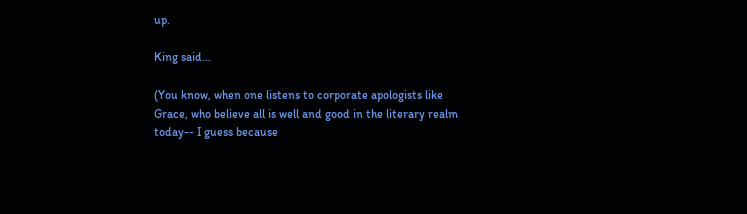up.

King said...

(You know, when one listens to corporate apologists like Grace, who believe all is well and good in the literary realm today-- I guess because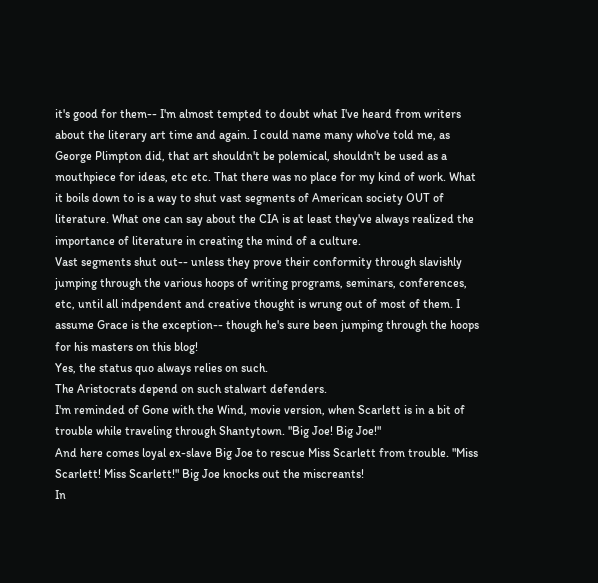it's good for them-- I'm almost tempted to doubt what I've heard from writers about the literary art time and again. I could name many who've told me, as George Plimpton did, that art shouldn't be polemical, shouldn't be used as a mouthpiece for ideas, etc etc. That there was no place for my kind of work. What it boils down to is a way to shut vast segments of American society OUT of literature. What one can say about the CIA is at least they've always realized the importance of literature in creating the mind of a culture.
Vast segments shut out-- unless they prove their conformity through slavishly jumping through the various hoops of writing programs, seminars, conferences, etc, until all indpendent and creative thought is wrung out of most of them. I assume Grace is the exception-- though he's sure been jumping through the hoops for his masters on this blog!
Yes, the status quo always relies on such.
The Aristocrats depend on such stalwart defenders.
I'm reminded of Gone with the Wind, movie version, when Scarlett is in a bit of trouble while traveling through Shantytown. "Big Joe! Big Joe!"
And here comes loyal ex-slave Big Joe to rescue Miss Scarlett from trouble. "Miss Scarlett! Miss Scarlett!" Big Joe knocks out the miscreants!
In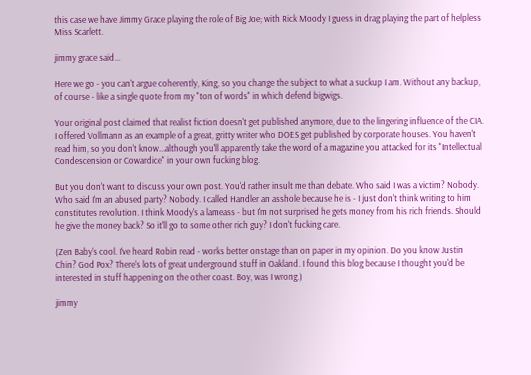this case we have Jimmy Grace playing the role of Big Joe; with Rick Moody I guess in drag playing the part of helpless Miss Scarlett.

jimmy grace said...

Here we go - you can't argue coherently, King, so you change the subject to what a suckup I am. Without any backup, of course - like a single quote from my "ton of words" in which defend bigwigs.

Your original post claimed that realist fiction doesn't get published anymore, due to the lingering influence of the CIA. I offered Vollmann as an example of a great, gritty writer who DOES get published by corporate houses. You haven't read him, so you don't know...although you'll apparently take the word of a magazine you attacked for its "Intellectual Condescension or Cowardice" in your own fucking blog.

But you don't want to discuss your own post. You'd rather insult me than debate. Who said I was a victim? Nobody. Who said I'm an abused party? Nobody. I called Handler an asshole because he is - I just don't think writing to him constitutes revolution. I think Moody's a lameass - but I'm not surprised he gets money from his rich friends. Should he give the money back? So it'll go to some other rich guy? I don't fucking care.

(Zen Baby's cool. I've heard Robin read - works better onstage than on paper in my opinion. Do you know Justin Chin? God Pox? There's lots of great underground stuff in Oakland. I found this blog because I thought you'd be interested in stuff happening on the other coast. Boy, was I wrong.)

jimmy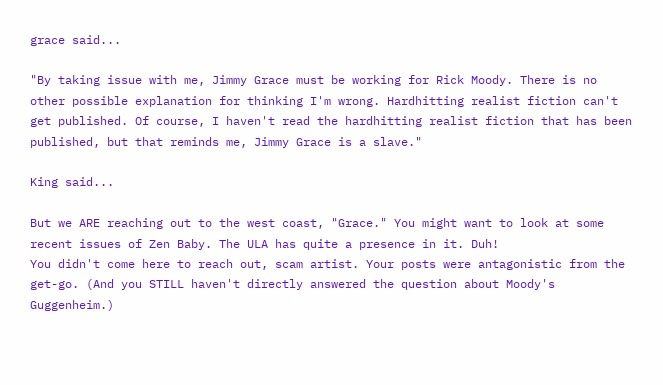grace said...

"By taking issue with me, Jimmy Grace must be working for Rick Moody. There is no other possible explanation for thinking I'm wrong. Hardhitting realist fiction can't get published. Of course, I haven't read the hardhitting realist fiction that has been published, but that reminds me, Jimmy Grace is a slave."

King said...

But we ARE reaching out to the west coast, "Grace." You might want to look at some recent issues of Zen Baby. The ULA has quite a presence in it. Duh!
You didn't come here to reach out, scam artist. Your posts were antagonistic from the get-go. (And you STILL haven't directly answered the question about Moody's Guggenheim.)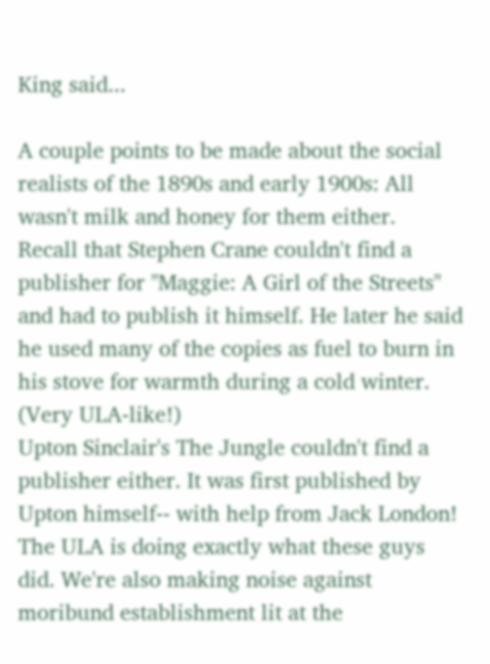King said...

A couple points to be made about the social realists of the 1890s and early 1900s: All wasn't milk and honey for them either.
Recall that Stephen Crane couldn't find a publisher for "Maggie: A Girl of the Streets" and had to publish it himself. He later he said he used many of the copies as fuel to burn in his stove for warmth during a cold winter. (Very ULA-like!)
Upton Sinclair's The Jungle couldn't find a publisher either. It was first published by Upton himself-- with help from Jack London!
The ULA is doing exactly what these guys did. We're also making noise against moribund establishment lit at the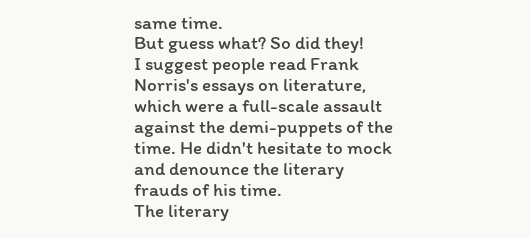same time.
But guess what? So did they!
I suggest people read Frank Norris's essays on literature, which were a full-scale assault against the demi-puppets of the time. He didn't hesitate to mock and denounce the literary frauds of his time.
The literary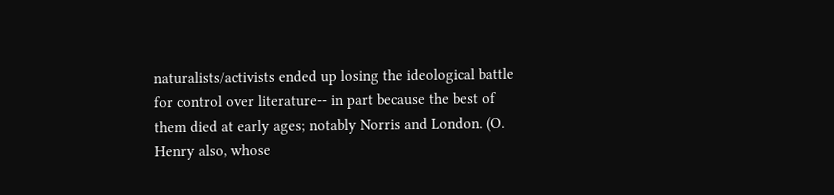naturalists/activists ended up losing the ideological battle for control over literature-- in part because the best of them died at early ages; notably Norris and London. (O. Henry also, whose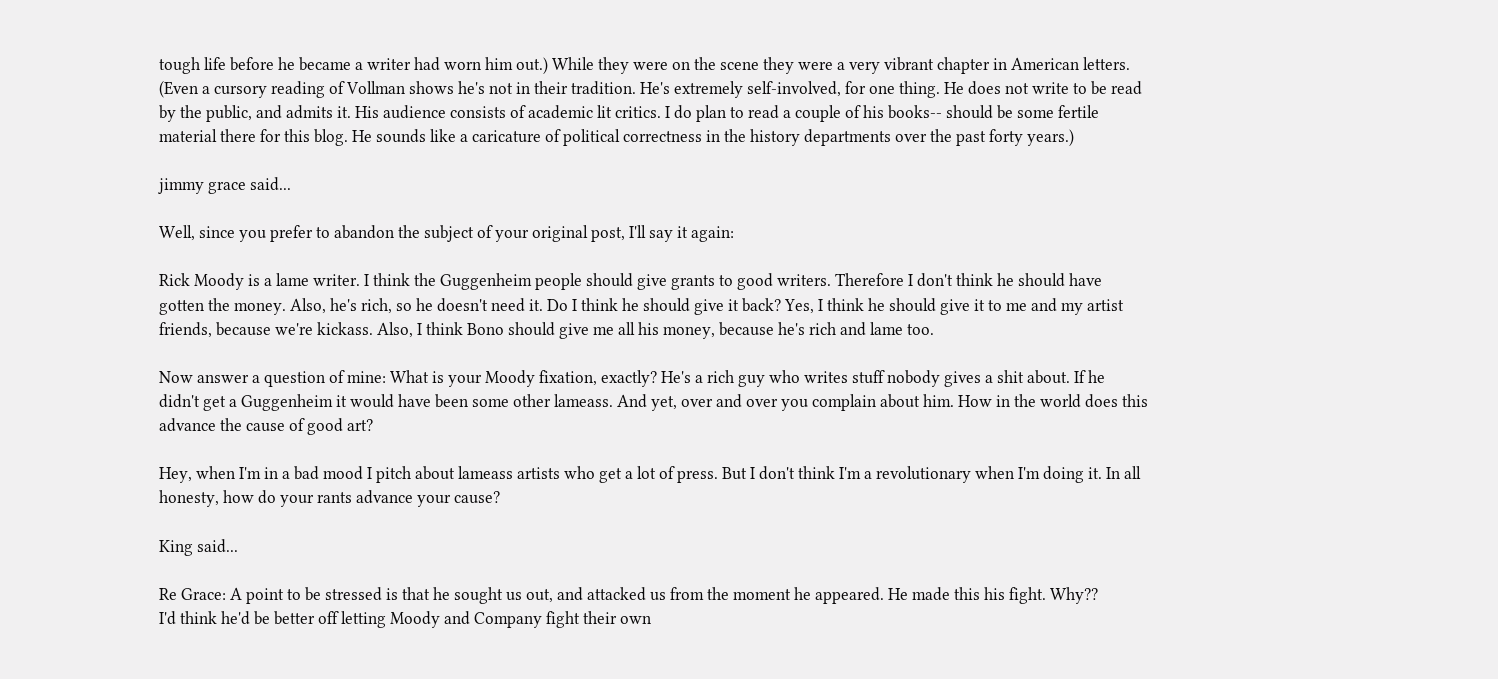tough life before he became a writer had worn him out.) While they were on the scene they were a very vibrant chapter in American letters.
(Even a cursory reading of Vollman shows he's not in their tradition. He's extremely self-involved, for one thing. He does not write to be read by the public, and admits it. His audience consists of academic lit critics. I do plan to read a couple of his books-- should be some fertile material there for this blog. He sounds like a caricature of political correctness in the history departments over the past forty years.)

jimmy grace said...

Well, since you prefer to abandon the subject of your original post, I'll say it again:

Rick Moody is a lame writer. I think the Guggenheim people should give grants to good writers. Therefore I don't think he should have gotten the money. Also, he's rich, so he doesn't need it. Do I think he should give it back? Yes, I think he should give it to me and my artist friends, because we're kickass. Also, I think Bono should give me all his money, because he's rich and lame too.

Now answer a question of mine: What is your Moody fixation, exactly? He's a rich guy who writes stuff nobody gives a shit about. If he didn't get a Guggenheim it would have been some other lameass. And yet, over and over you complain about him. How in the world does this advance the cause of good art?

Hey, when I'm in a bad mood I pitch about lameass artists who get a lot of press. But I don't think I'm a revolutionary when I'm doing it. In all honesty, how do your rants advance your cause?

King said...

Re Grace: A point to be stressed is that he sought us out, and attacked us from the moment he appeared. He made this his fight. Why??
I'd think he'd be better off letting Moody and Company fight their own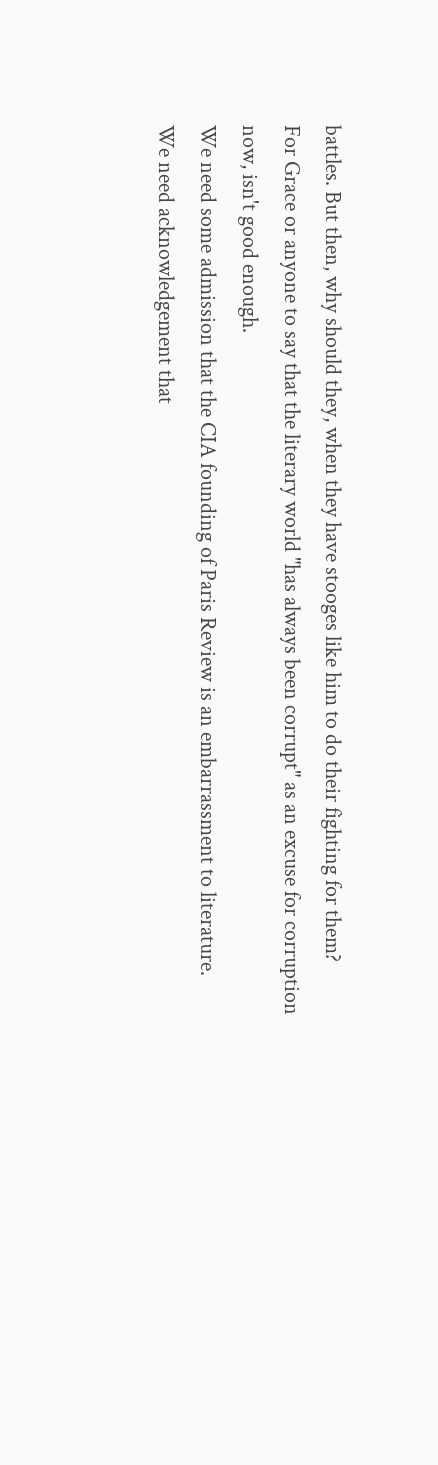battles. But then, why should they, when they have stooges like him to do their fighting for them?
For Grace or anyone to say that the literary world "has always been corrupt" as an excuse for corruption now, isn't good enough.
We need some admission that the CIA founding of Paris Review is an embarrassment to literature.
We need acknowledgement that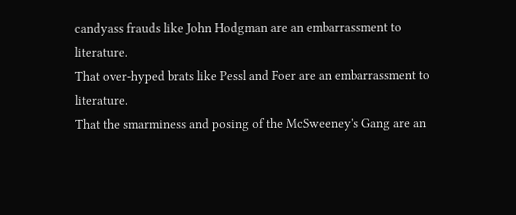candyass frauds like John Hodgman are an embarrassment to literature.
That over-hyped brats like Pessl and Foer are an embarrassment to literature.
That the smarminess and posing of the McSweeney's Gang are an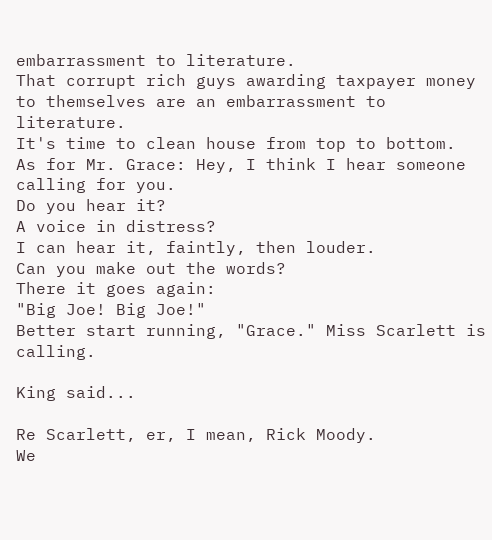embarrassment to literature.
That corrupt rich guys awarding taxpayer money to themselves are an embarrassment to literature.
It's time to clean house from top to bottom.
As for Mr. Grace: Hey, I think I hear someone calling for you.
Do you hear it?
A voice in distress?
I can hear it, faintly, then louder.
Can you make out the words?
There it goes again:
"Big Joe! Big Joe!"
Better start running, "Grace." Miss Scarlett is calling.

King said...

Re Scarlett, er, I mean, Rick Moody.
We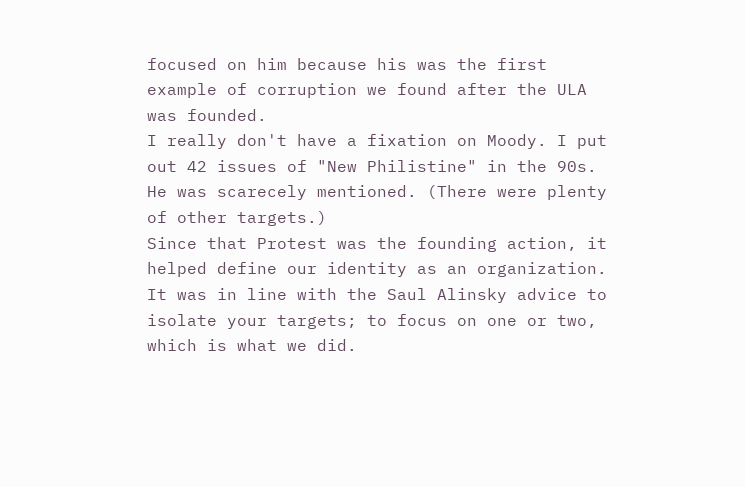focused on him because his was the first example of corruption we found after the ULA was founded.
I really don't have a fixation on Moody. I put out 42 issues of "New Philistine" in the 90s. He was scarecely mentioned. (There were plenty of other targets.)
Since that Protest was the founding action, it helped define our identity as an organization. It was in line with the Saul Alinsky advice to isolate your targets; to focus on one or two, which is what we did.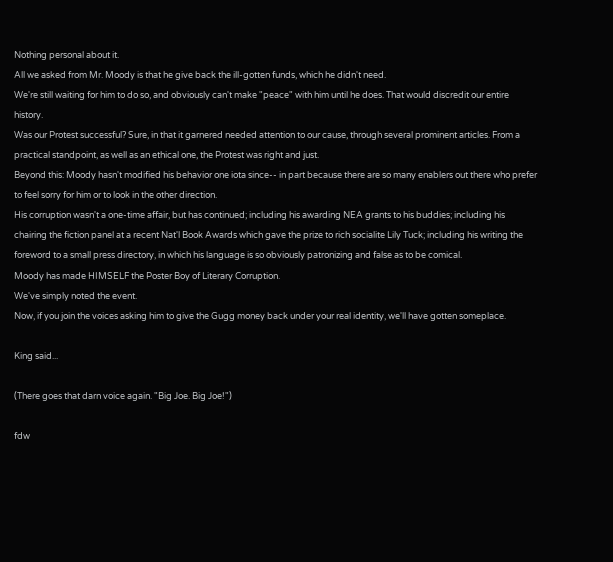Nothing personal about it.
All we asked from Mr. Moody is that he give back the ill-gotten funds, which he didn't need.
We're still waiting for him to do so, and obviously can't make "peace" with him until he does. That would discredit our entire history.
Was our Protest successful? Sure, in that it garnered needed attention to our cause, through several prominent articles. From a practical standpoint, as well as an ethical one, the Protest was right and just.
Beyond this: Moody hasn't modified his behavior one iota since-- in part because there are so many enablers out there who prefer to feel sorry for him or to look in the other direction.
His corruption wasn't a one-time affair, but has continued; including his awarding NEA grants to his buddies; including his chairing the fiction panel at a recent Nat'l Book Awards which gave the prize to rich socialite Lily Tuck; including his writing the foreword to a small press directory, in which his language is so obviously patronizing and false as to be comical.
Moody has made HIMSELF the Poster Boy of Literary Corruption.
We've simply noted the event.
Now, if you join the voices asking him to give the Gugg money back under your real identity, we'll have gotten someplace.

King said...

(There goes that darn voice again. "Big Joe. Big Joe!")

fdw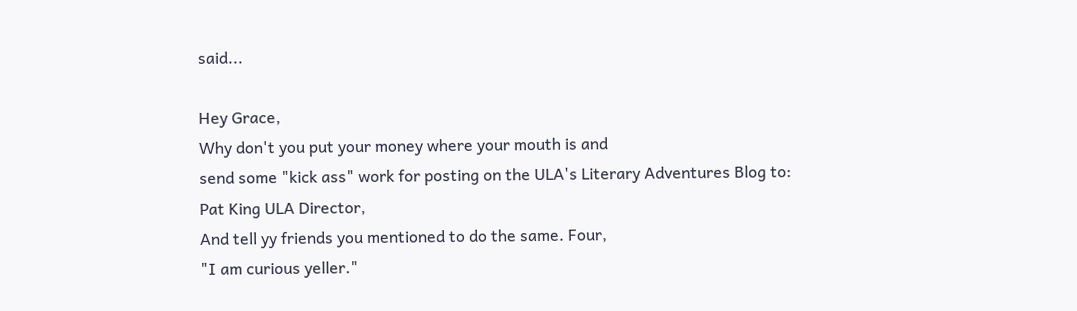said...

Hey Grace,
Why don't you put your money where your mouth is and
send some "kick ass" work for posting on the ULA's Literary Adventures Blog to:
Pat King ULA Director,
And tell yy friends you mentioned to do the same. Four,
"I am curious yeller."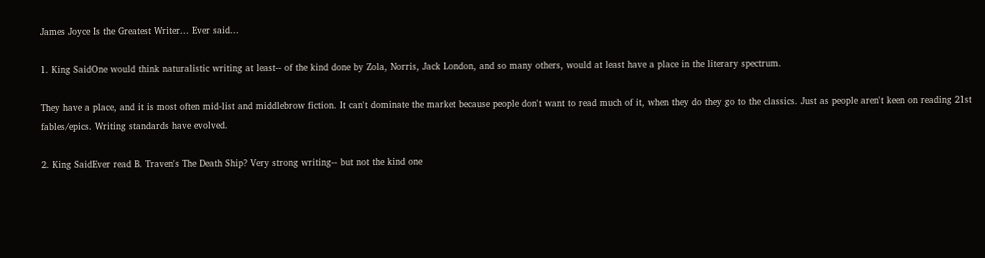James Joyce Is the Greatest Writer... Ever said...

1. King SaidOne would think naturalistic writing at least-- of the kind done by Zola, Norris, Jack London, and so many others, would at least have a place in the literary spectrum.

They have a place, and it is most often mid-list and middlebrow fiction. It can't dominate the market because people don't want to read much of it, when they do they go to the classics. Just as people aren't keen on reading 21st fables/epics. Writing standards have evolved.

2. King SaidEver read B. Traven's The Death Ship? Very strong writing-- but not the kind one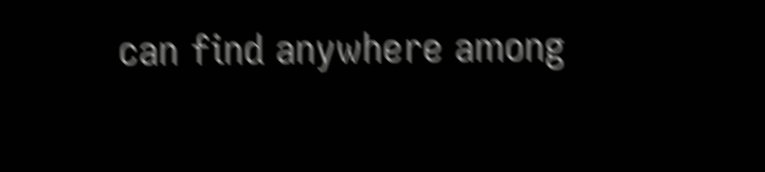can find anywhere among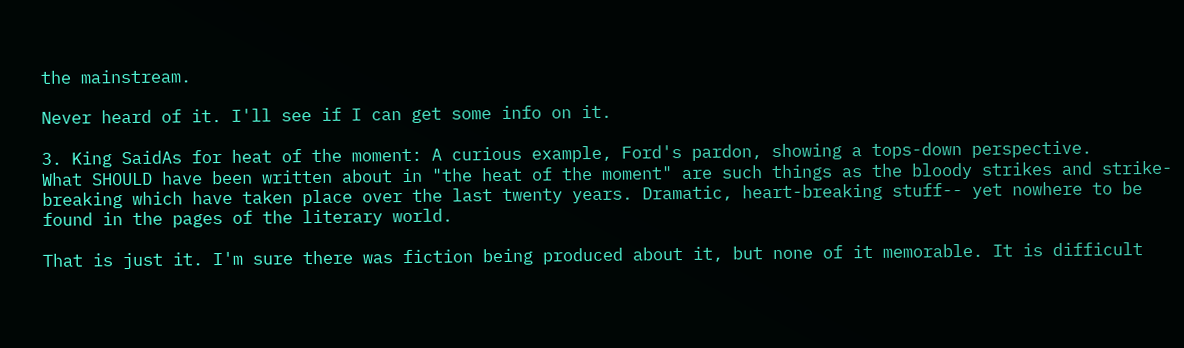the mainstream.

Never heard of it. I'll see if I can get some info on it.

3. King SaidAs for heat of the moment: A curious example, Ford's pardon, showing a tops-down perspective.
What SHOULD have been written about in "the heat of the moment" are such things as the bloody strikes and strike-breaking which have taken place over the last twenty years. Dramatic, heart-breaking stuff-- yet nowhere to be found in the pages of the literary world.

That is just it. I'm sure there was fiction being produced about it, but none of it memorable. It is difficult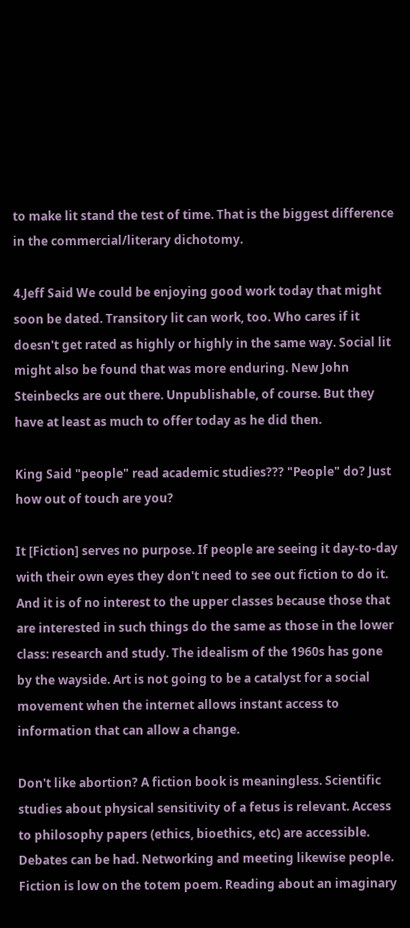to make lit stand the test of time. That is the biggest difference in the commercial/literary dichotomy.

4.Jeff Said We could be enjoying good work today that might soon be dated. Transitory lit can work, too. Who cares if it doesn't get rated as highly or highly in the same way. Social lit might also be found that was more enduring. New John Steinbecks are out there. Unpublishable, of course. But they have at least as much to offer today as he did then.

King Said "people" read academic studies??? "People" do? Just how out of touch are you?

It [Fiction] serves no purpose. If people are seeing it day-to-day with their own eyes they don't need to see out fiction to do it. And it is of no interest to the upper classes because those that are interested in such things do the same as those in the lower class: research and study. The idealism of the 1960s has gone by the wayside. Art is not going to be a catalyst for a social movement when the internet allows instant access to information that can allow a change.

Don't like abortion? A fiction book is meaningless. Scientific studies about physical sensitivity of a fetus is relevant. Access to philosophy papers (ethics, bioethics, etc) are accessible. Debates can be had. Networking and meeting likewise people. Fiction is low on the totem poem. Reading about an imaginary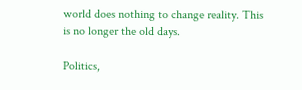world does nothing to change reality. This is no longer the old days.

Politics,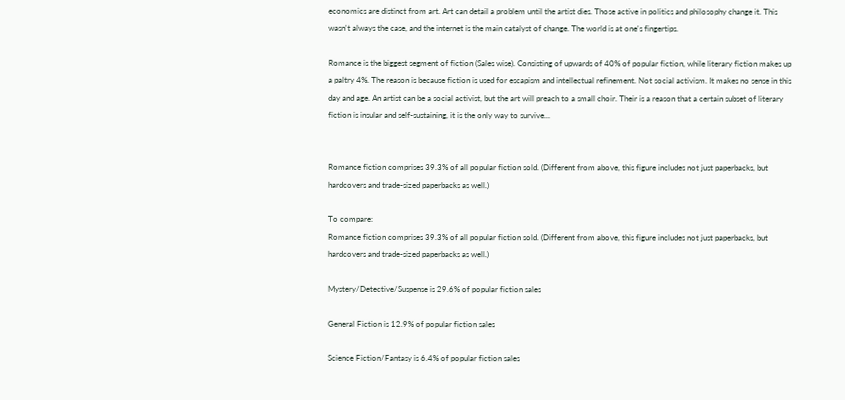economics are distinct from art. Art can detail a problem until the artist dies. Those active in politics and philosophy change it. This wasn't always the case, and the internet is the main catalyst of change. The world is at one's fingertips.

Romance is the biggest segment of fiction (Sales wise). Consisting of upwards of 40% of popular fiction, while literary fiction makes up a paltry 4%. The reason is because fiction is used for escapism and intellectual refinement. Not social activism. It makes no sense in this day and age. An artist can be a social activist, but the art will preach to a small choir. Their is a reason that a certain subset of literary fiction is insular and self-sustaining, it is the only way to survive...


Romance fiction comprises 39.3% of all popular fiction sold. (Different from above, this figure includes not just paperbacks, but hardcovers and trade-sized paperbacks as well.)

To compare:
Romance fiction comprises 39.3% of all popular fiction sold. (Different from above, this figure includes not just paperbacks, but hardcovers and trade-sized paperbacks as well.)

Mystery/Detective/Suspense is 29.6% of popular fiction sales

General Fiction is 12.9% of popular fiction sales

Science Fiction/Fantasy is 6.4% of popular fiction sales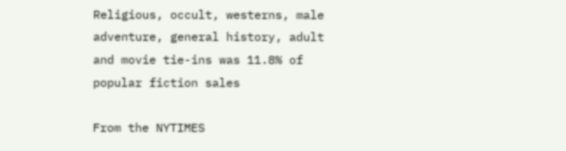Religious, occult, westerns, male adventure, general history, adult and movie tie-ins was 11.8% of popular fiction sales

From the NYTIMES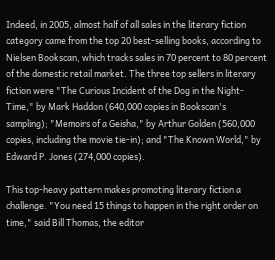Indeed, in 2005, almost half of all sales in the literary fiction category came from the top 20 best-selling books, according to Nielsen Bookscan, which tracks sales in 70 percent to 80 percent of the domestic retail market. The three top sellers in literary fiction were "The Curious Incident of the Dog in the Night-Time," by Mark Haddon (640,000 copies in Bookscan's sampling); "Memoirs of a Geisha," by Arthur Golden (560,000 copies, including the movie tie-in); and "The Known World," by Edward P. Jones (274,000 copies).

This top-heavy pattern makes promoting literary fiction a challenge. "You need 15 things to happen in the right order on time," said Bill Thomas, the editor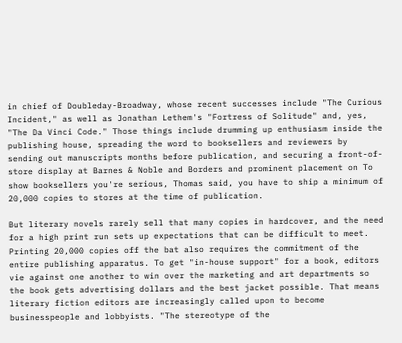in chief of Doubleday-Broadway, whose recent successes include "The Curious Incident," as well as Jonathan Lethem's "Fortress of Solitude" and, yes, "The Da Vinci Code." Those things include drumming up enthusiasm inside the publishing house, spreading the word to booksellers and reviewers by sending out manuscripts months before publication, and securing a front-of-store display at Barnes & Noble and Borders and prominent placement on To show booksellers you're serious, Thomas said, you have to ship a minimum of 20,000 copies to stores at the time of publication.

But literary novels rarely sell that many copies in hardcover, and the need for a high print run sets up expectations that can be difficult to meet. Printing 20,000 copies off the bat also requires the commitment of the entire publishing apparatus. To get "in-house support" for a book, editors vie against one another to win over the marketing and art departments so the book gets advertising dollars and the best jacket possible. That means literary fiction editors are increasingly called upon to become businesspeople and lobbyists. "The stereotype of the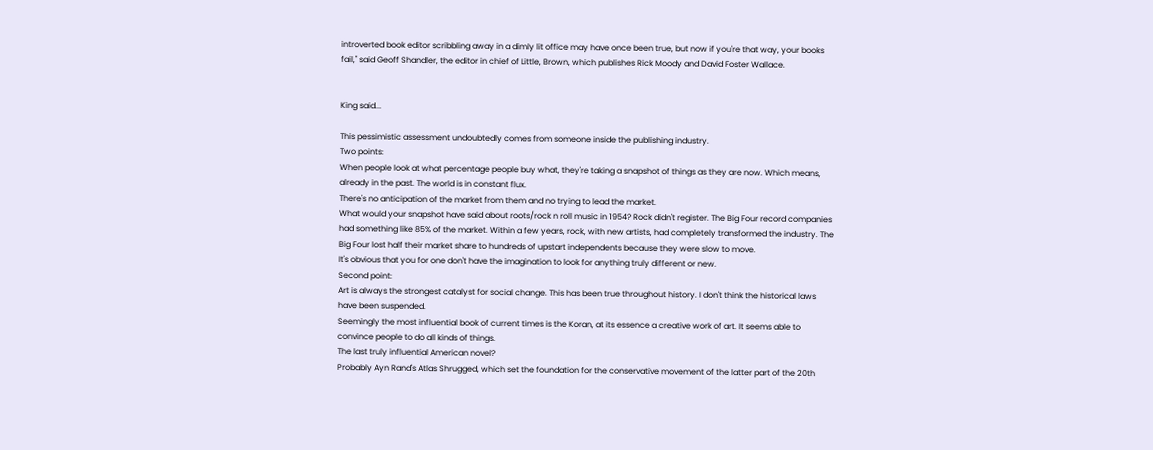introverted book editor scribbling away in a dimly lit office may have once been true, but now if you're that way, your books fail," said Geoff Shandler, the editor in chief of Little, Brown, which publishes Rick Moody and David Foster Wallace.


King said...

This pessimistic assessment undoubtedly comes from someone inside the publishing industry.
Two points:
When people look at what percentage people buy what, they're taking a snapshot of things as they are now. Which means, already in the past. The world is in constant flux.
There's no anticipation of the market from them and no trying to lead the market.
What would your snapshot have said about roots/rock n roll music in 1954? Rock didn't register. The Big Four record companies had something like 85% of the market. Within a few years, rock, with new artists, had completely transformed the industry. The Big Four lost half their market share to hundreds of upstart independents because they were slow to move.
It's obvious that you for one don't have the imagination to look for anything truly different or new.
Second point:
Art is always the strongest catalyst for social change. This has been true throughout history. I don't think the historical laws have been suspended.
Seemingly the most influential book of current times is the Koran, at its essence a creative work of art. It seems able to convince people to do all kinds of things.
The last truly influential American novel?
Probably Ayn Rand's Atlas Shrugged, which set the foundation for the conservative movement of the latter part of the 20th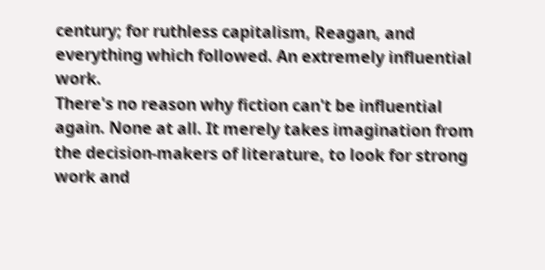century; for ruthless capitalism, Reagan, and everything which followed. An extremely influential work.
There's no reason why fiction can't be influential again. None at all. It merely takes imagination from the decision-makers of literature, to look for strong work and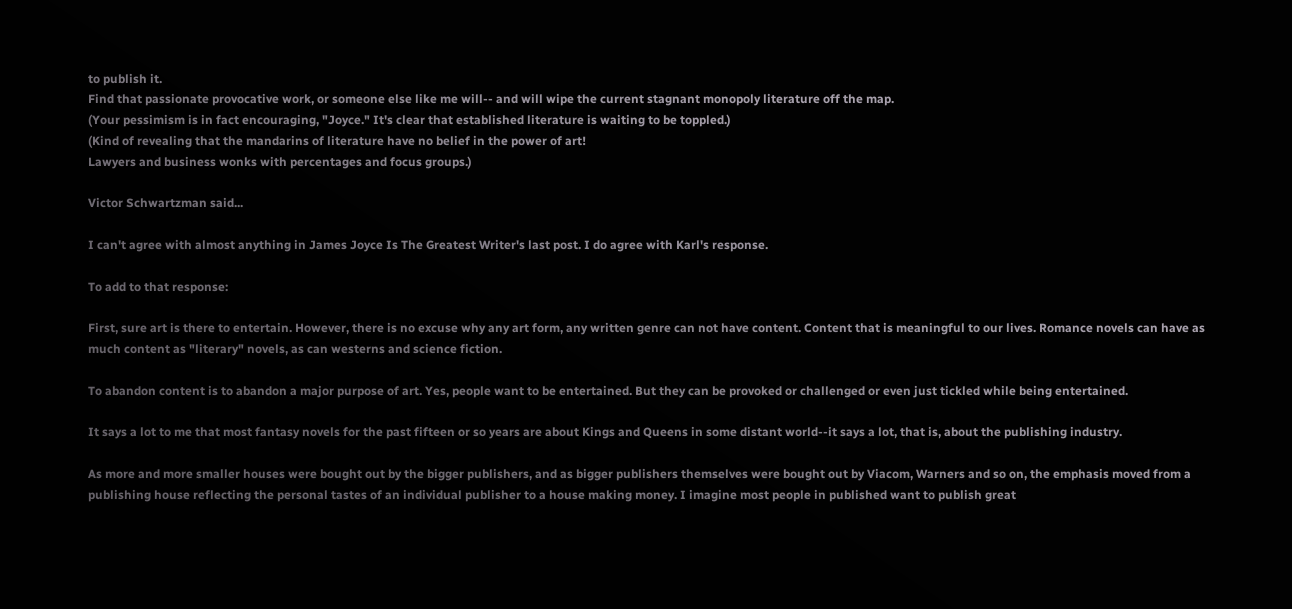to publish it.
Find that passionate provocative work, or someone else like me will-- and will wipe the current stagnant monopoly literature off the map.
(Your pessimism is in fact encouraging, "Joyce." It's clear that established literature is waiting to be toppled.)
(Kind of revealing that the mandarins of literature have no belief in the power of art!
Lawyers and business wonks with percentages and focus groups.)

Victor Schwartzman said...

I can't agree with almost anything in James Joyce Is The Greatest Writer's last post. I do agree with Karl's response.

To add to that response:

First, sure art is there to entertain. However, there is no excuse why any art form, any written genre can not have content. Content that is meaningful to our lives. Romance novels can have as much content as "literary" novels, as can westerns and science fiction.

To abandon content is to abandon a major purpose of art. Yes, people want to be entertained. But they can be provoked or challenged or even just tickled while being entertained.

It says a lot to me that most fantasy novels for the past fifteen or so years are about Kings and Queens in some distant world--it says a lot, that is, about the publishing industry.

As more and more smaller houses were bought out by the bigger publishers, and as bigger publishers themselves were bought out by Viacom, Warners and so on, the emphasis moved from a publishing house reflecting the personal tastes of an individual publisher to a house making money. I imagine most people in published want to publish great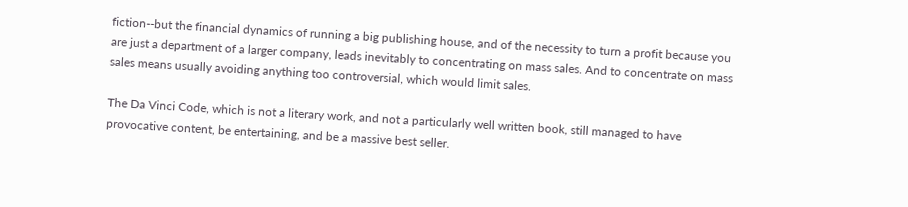fiction--but the financial dynamics of running a big publishing house, and of the necessity to turn a profit because you are just a department of a larger company, leads inevitably to concentrating on mass sales. And to concentrate on mass sales means usually avoiding anything too controversial, which would limit sales.

The Da Vinci Code, which is not a literary work, and not a particularly well written book, still managed to have provocative content, be entertaining, and be a massive best seller.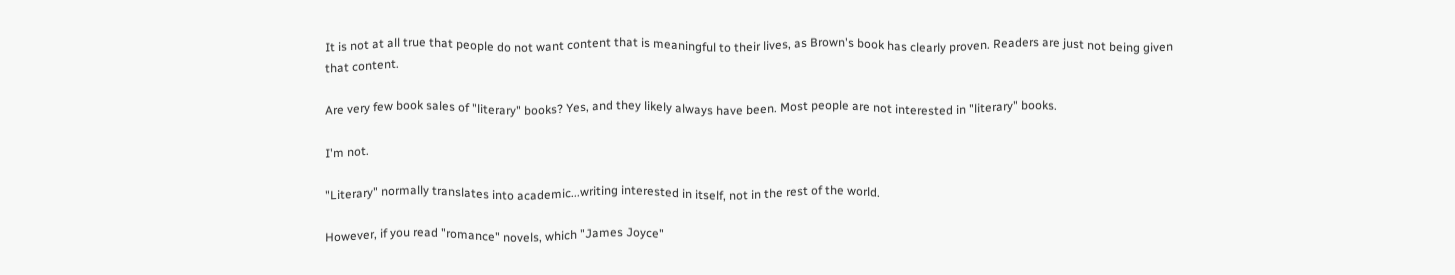It is not at all true that people do not want content that is meaningful to their lives, as Brown's book has clearly proven. Readers are just not being given that content.

Are very few book sales of "literary" books? Yes, and they likely always have been. Most people are not interested in "literary" books.

I'm not.

"Literary" normally translates into academic...writing interested in itself, not in the rest of the world.

However, if you read "romance" novels, which "James Joyce"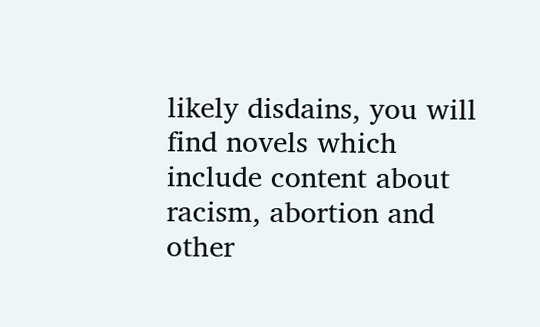likely disdains, you will find novels which include content about racism, abortion and other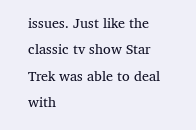issues. Just like the classic tv show Star Trek was able to deal with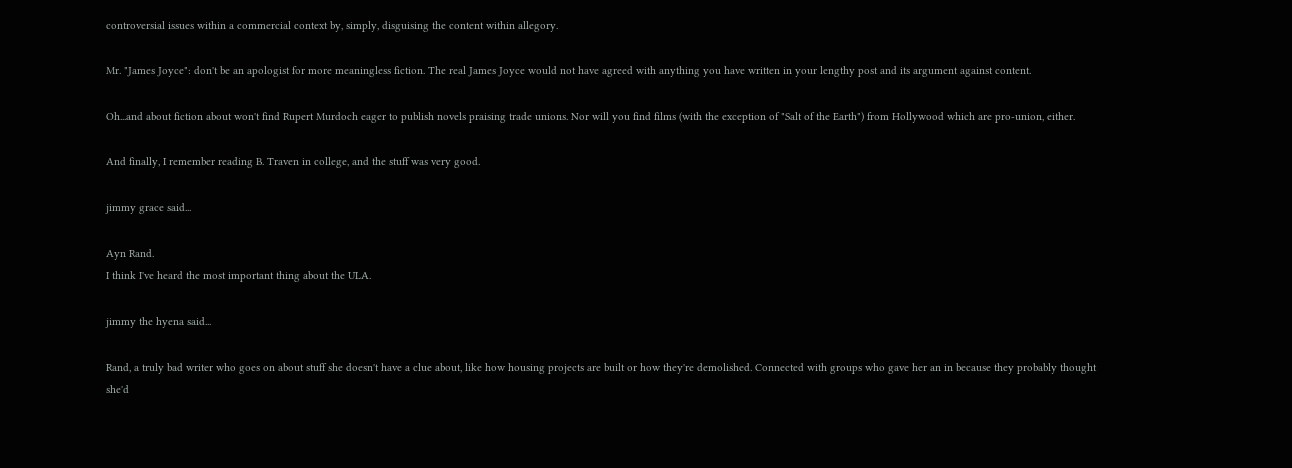controversial issues within a commercial context by, simply, disguising the content within allegory.

Mr. "James Joyce": don't be an apologist for more meaningless fiction. The real James Joyce would not have agreed with anything you have written in your lengthy post and its argument against content.

Oh...and about fiction about won't find Rupert Murdoch eager to publish novels praising trade unions. Nor will you find films (with the exception of "Salt of the Earth") from Hollywood which are pro-union, either.

And finally, I remember reading B. Traven in college, and the stuff was very good.

jimmy grace said...

Ayn Rand.
I think I've heard the most important thing about the ULA.

jimmy the hyena said...

Rand, a truly bad writer who goes on about stuff she doesn't have a clue about, like how housing projects are built or how they're demolished. Connected with groups who gave her an in because they probably thought she'd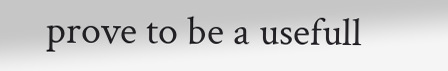prove to be a usefull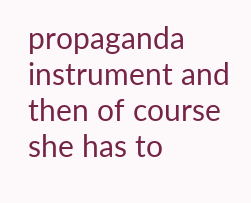propaganda instrument and then of course she has to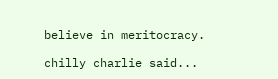believe in meritocracy.

chilly charlie said...